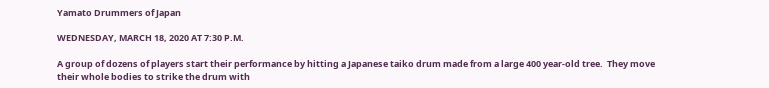Yamato Drummers of Japan

WEDNESDAY, MARCH 18, 2020 AT 7:30 P.M.

A group of dozens of players start their performance by hitting a Japanese taiko drum made from a large 400 year-old tree.  They move their whole bodies to strike the drum with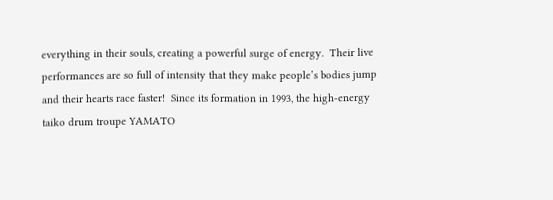everything in their souls, creating a powerful surge of energy.  Their live performances are so full of intensity that they make people’s bodies jump and their hearts race faster!  Since its formation in 1993, the high-energy taiko drum troupe YAMATO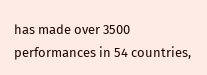has made over 3500 performances in 54 countries,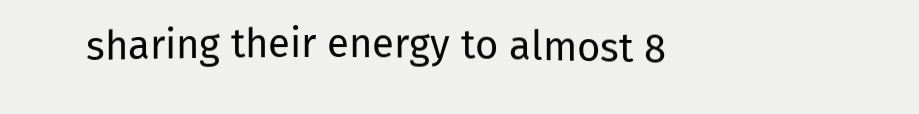sharing their energy to almost 8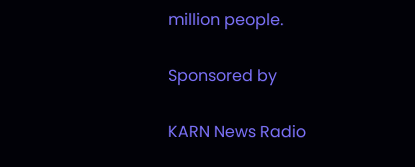million people.

Sponsored by

KARN News Radio